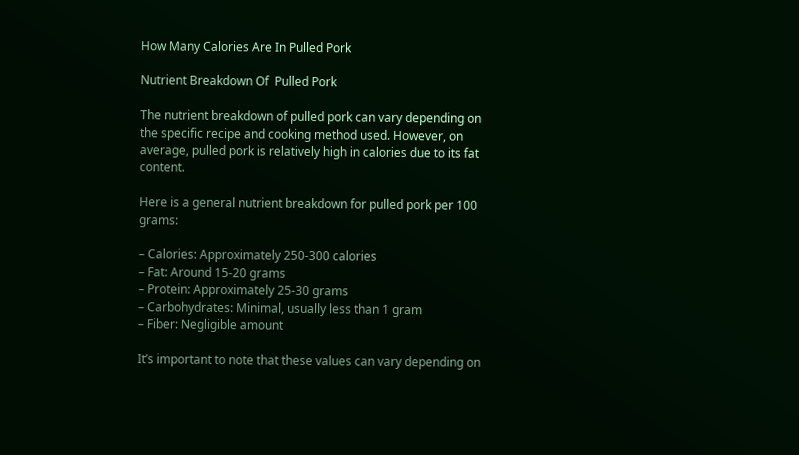How Many Calories Are In Pulled Pork

Nutrient Breakdown Of  Pulled Pork

The nutrient breakdown of pulled pork can vary depending on the specific recipe and cooking method used. However, on average, pulled pork is relatively high in calories due to its fat content.

Here is a general nutrient breakdown for pulled pork per 100 grams:

– Calories: Approximately 250-300 calories
– Fat: Around 15-20 grams
– Protein: Approximately 25-30 grams
– Carbohydrates: Minimal, usually less than 1 gram
– Fiber: Negligible amount

It’s important to note that these values can vary depending on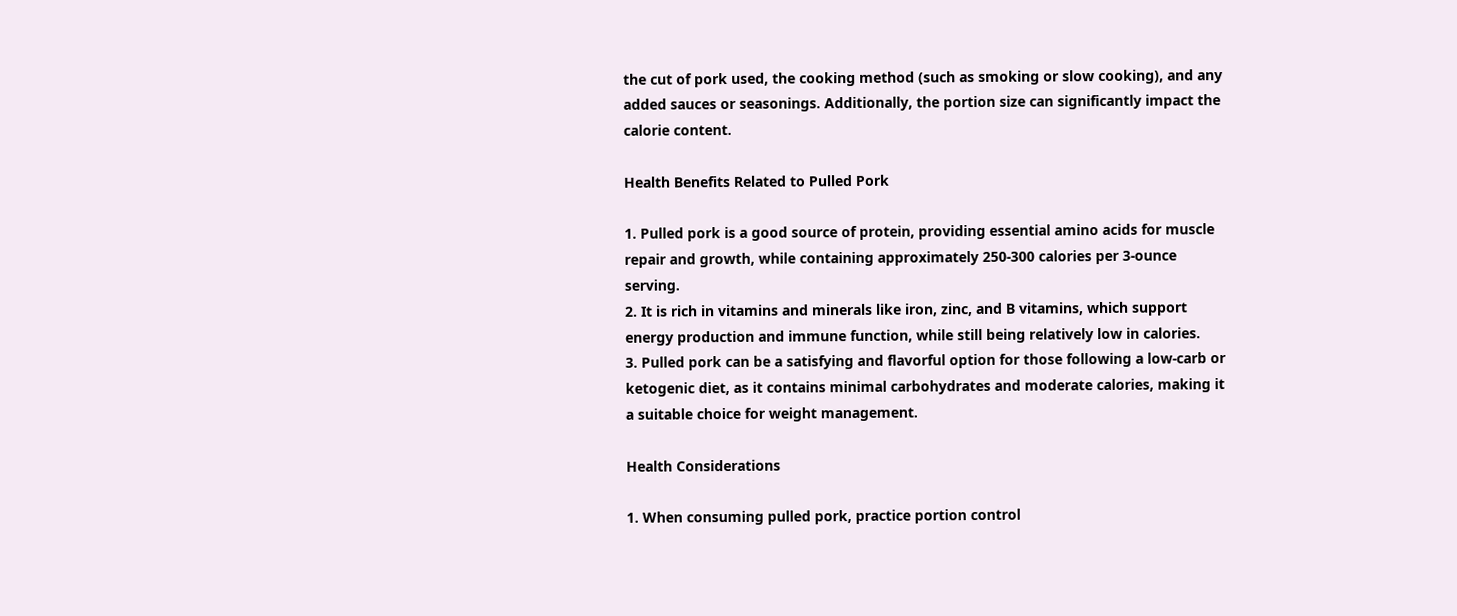the cut of pork used, the cooking method (such as smoking or slow cooking), and any added sauces or seasonings. Additionally, the portion size can significantly impact the calorie content.

Health Benefits Related to Pulled Pork

1. Pulled pork is a good source of protein, providing essential amino acids for muscle repair and growth, while containing approximately 250-300 calories per 3-ounce serving.
2. It is rich in vitamins and minerals like iron, zinc, and B vitamins, which support energy production and immune function, while still being relatively low in calories.
3. Pulled pork can be a satisfying and flavorful option for those following a low-carb or ketogenic diet, as it contains minimal carbohydrates and moderate calories, making it a suitable choice for weight management.

Health Considerations

1. When consuming pulled pork, practice portion control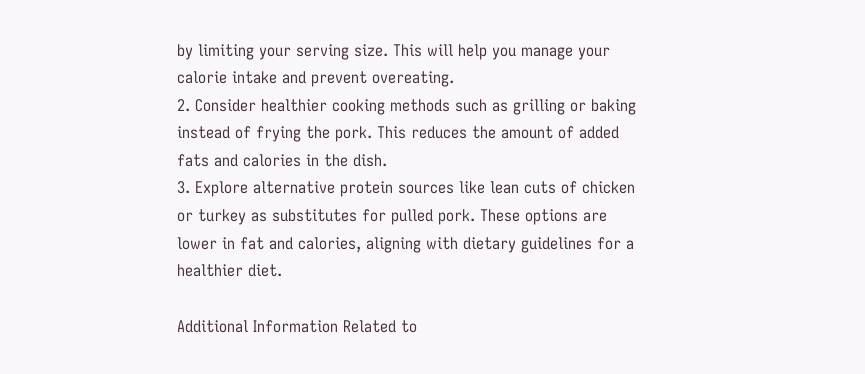by limiting your serving size. This will help you manage your calorie intake and prevent overeating.
2. Consider healthier cooking methods such as grilling or baking instead of frying the pork. This reduces the amount of added fats and calories in the dish.
3. Explore alternative protein sources like lean cuts of chicken or turkey as substitutes for pulled pork. These options are lower in fat and calories, aligning with dietary guidelines for a healthier diet.

Additional Information Related to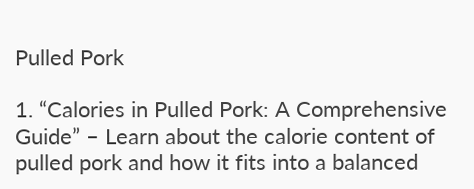Pulled Pork

1. “Calories in Pulled Pork: A Comprehensive Guide” – Learn about the calorie content of pulled pork and how it fits into a balanced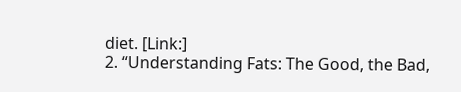diet. [Link:]
2. “Understanding Fats: The Good, the Bad,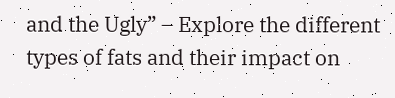and the Ugly” – Explore the different types of fats and their impact on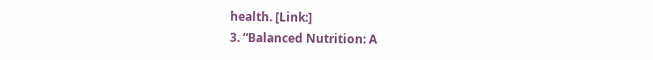health. [Link:]
3. “Balanced Nutrition: A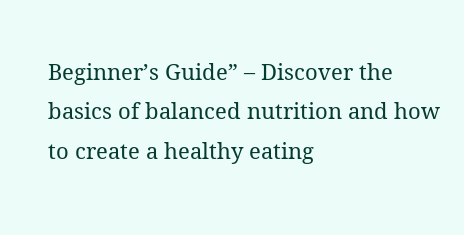Beginner’s Guide” – Discover the basics of balanced nutrition and how to create a healthy eating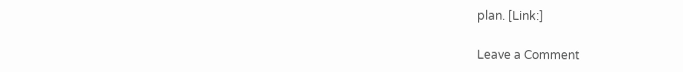plan. [Link:]

Leave a Comment